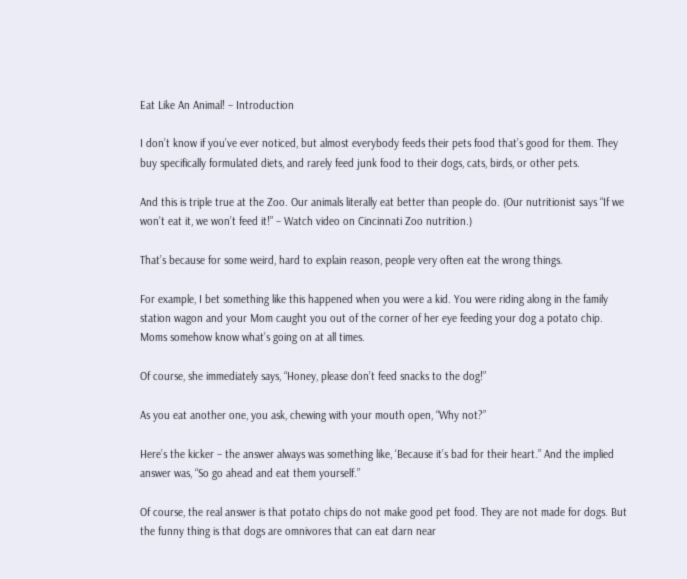Eat Like An Animal! – Introduction

I don’t know if you’ve ever noticed, but almost everybody feeds their pets food that’s good for them. They buy specifically formulated diets, and rarely feed junk food to their dogs, cats, birds, or other pets.

And this is triple true at the Zoo. Our animals literally eat better than people do. (Our nutritionist says “If we won’t eat it, we won’t feed it!” – Watch video on Cincinnati Zoo nutrition.)

That’s because for some weird, hard to explain reason, people very often eat the wrong things.

For example, I bet something like this happened when you were a kid. You were riding along in the family station wagon and your Mom caught you out of the corner of her eye feeding your dog a potato chip. Moms somehow know what’s going on at all times.

Of course, she immediately says, “Honey, please don’t feed snacks to the dog!”

As you eat another one, you ask, chewing with your mouth open, “Why not?”

Here’s the kicker – the answer always was something like, ‘Because it’s bad for their heart.” And the implied answer was, “So go ahead and eat them yourself.”

Of course, the real answer is that potato chips do not make good pet food. They are not made for dogs. But the funny thing is that dogs are omnivores that can eat darn near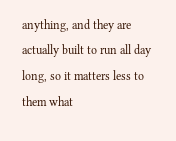anything, and they are actually built to run all day long, so it matters less to them what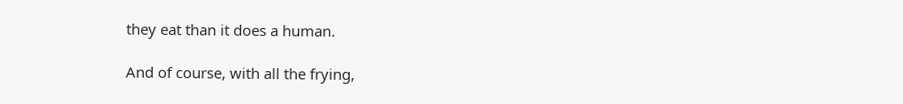they eat than it does a human.

And of course, with all the frying,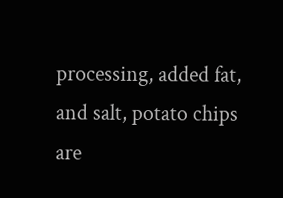processing, added fat, and salt, potato chips are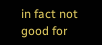in fact not good for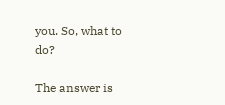you. So, what to do?

The answer is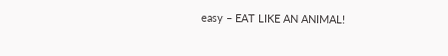easy – EAT LIKE AN ANIMAL!